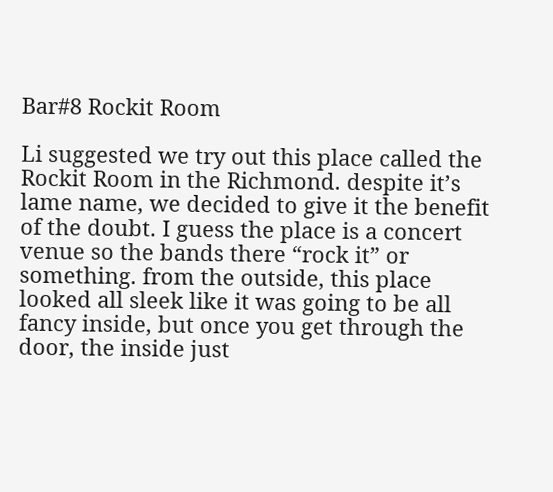Bar#8 Rockit Room

Li suggested we try out this place called the Rockit Room in the Richmond. despite it’s lame name, we decided to give it the benefit of the doubt. I guess the place is a concert venue so the bands there “rock it” or something. from the outside, this place looked all sleek like it was going to be all fancy inside, but once you get through the door, the inside just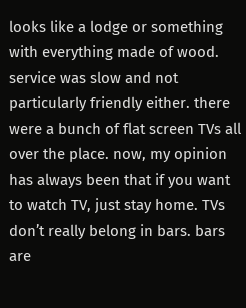looks like a lodge or something with everything made of wood. service was slow and not particularly friendly either. there were a bunch of flat screen TVs all over the place. now, my opinion has always been that if you want to watch TV, just stay home. TVs don’t really belong in bars. bars are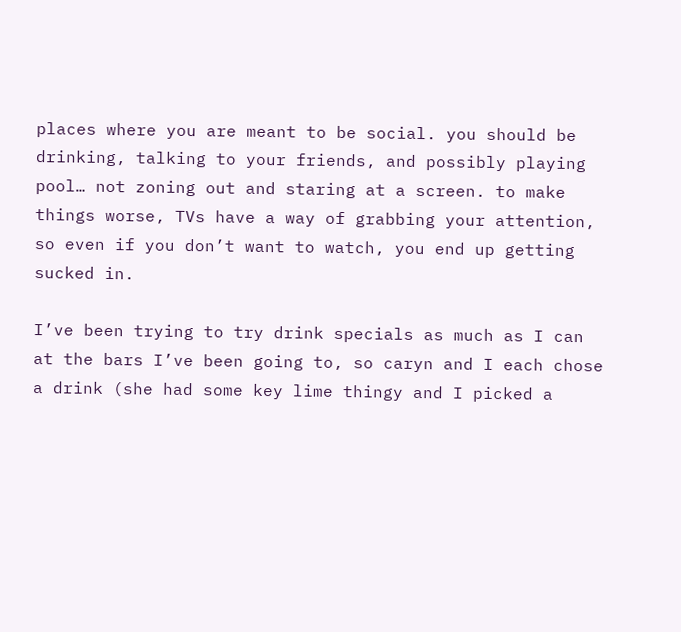places where you are meant to be social. you should be drinking, talking to your friends, and possibly playing pool… not zoning out and staring at a screen. to make things worse, TVs have a way of grabbing your attention, so even if you don’t want to watch, you end up getting sucked in.

I’ve been trying to try drink specials as much as I can at the bars I’ve been going to, so caryn and I each chose a drink (she had some key lime thingy and I picked a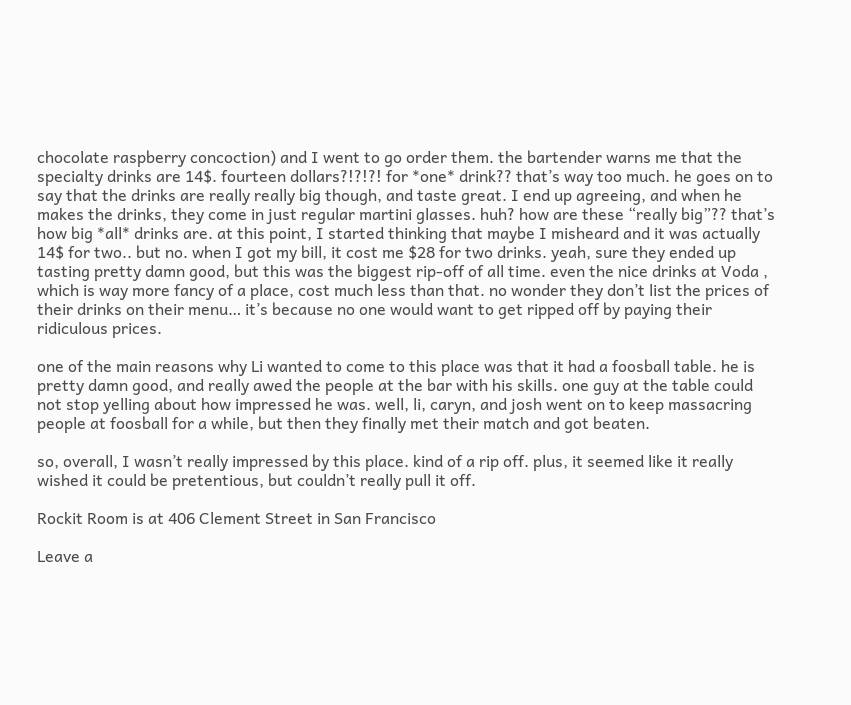chocolate raspberry concoction) and I went to go order them. the bartender warns me that the specialty drinks are 14$. fourteen dollars?!?!?! for *one* drink?? that’s way too much. he goes on to say that the drinks are really really big though, and taste great. I end up agreeing, and when he makes the drinks, they come in just regular martini glasses. huh? how are these “really big”?? that’s how big *all* drinks are. at this point, I started thinking that maybe I misheard and it was actually 14$ for two.. but no. when I got my bill, it cost me $28 for two drinks. yeah, sure they ended up tasting pretty damn good, but this was the biggest rip-off of all time. even the nice drinks at Voda , which is way more fancy of a place, cost much less than that. no wonder they don’t list the prices of their drinks on their menu… it’s because no one would want to get ripped off by paying their ridiculous prices.

one of the main reasons why Li wanted to come to this place was that it had a foosball table. he is pretty damn good, and really awed the people at the bar with his skills. one guy at the table could not stop yelling about how impressed he was. well, li, caryn, and josh went on to keep massacring people at foosball for a while, but then they finally met their match and got beaten.

so, overall, I wasn’t really impressed by this place. kind of a rip off. plus, it seemed like it really wished it could be pretentious, but couldn’t really pull it off.

Rockit Room is at 406 Clement Street in San Francisco

Leave a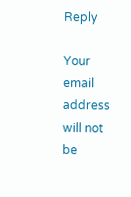Reply

Your email address will not be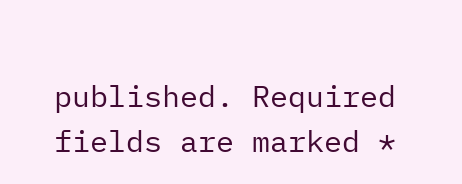published. Required fields are marked *